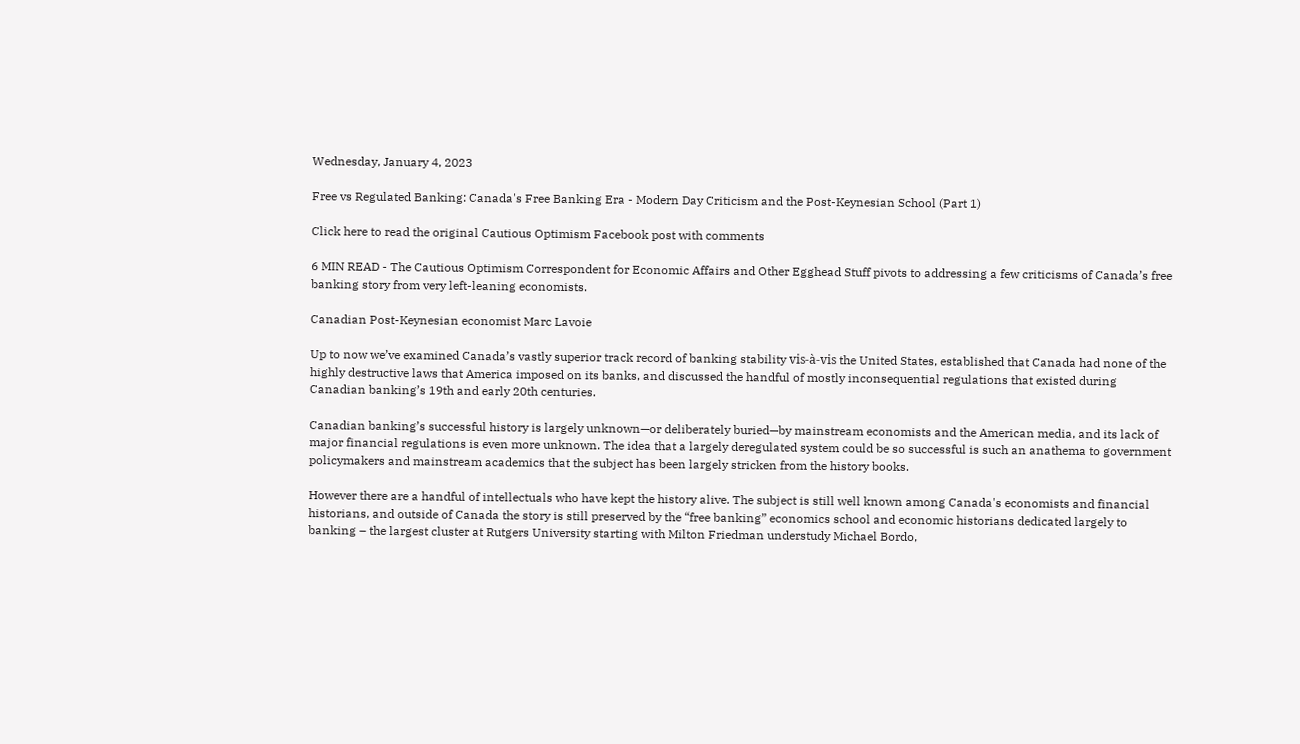Wednesday, January 4, 2023

Free vs Regulated Banking: Canada's Free Banking Era - Modern Day Criticism and the Post-Keynesian School (Part 1)

Click here to read the original Cautious Optimism Facebook post with comments

6 MIN READ - The Cautious Optimism Correspondent for Economic Affairs and Other Egghead Stuff pivots to addressing a few criticisms of Canada’s free banking story from very left-leaning economists.

Canadian Post-Keynesian economist Marc Lavoie

Up to now we’ve examined Canada’s vastly superior track record of banking stability vis-à-vis the United States, established that Canada had none of the highly destructive laws that America imposed on its banks, and discussed the handful of mostly inconsequential regulations that existed during Canadian banking’s 19th and early 20th centuries.

Canadian banking’s successful history is largely unknown—or deliberately buried—by mainstream economists and the American media, and its lack of major financial regulations is even more unknown. The idea that a largely deregulated system could be so successful is such an anathema to government policymakers and mainstream academics that the subject has been largely stricken from the history books.

However there are a handful of intellectuals who have kept the history alive. The subject is still well known among Canada's economists and financial historians, and outside of Canada the story is still preserved by the “free banking” economics school and economic historians dedicated largely to banking – the largest cluster at Rutgers University starting with Milton Friedman understudy Michael Bordo,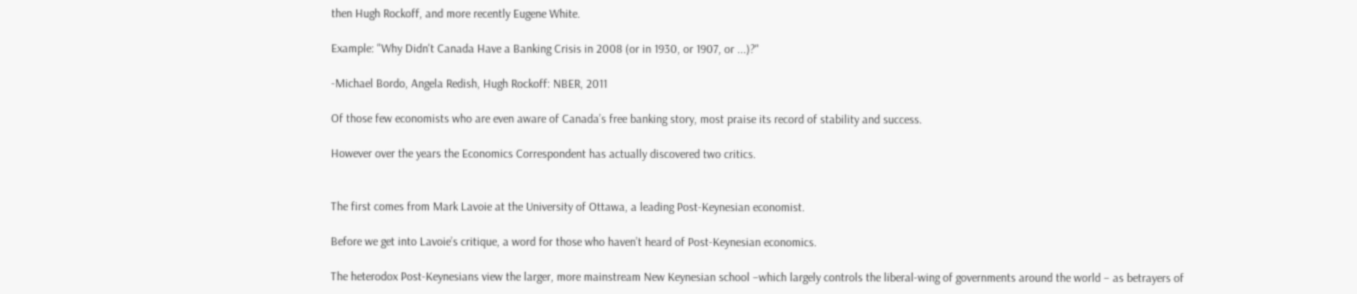then Hugh Rockoff, and more recently Eugene White.

Example: "Why Didn't Canada Have a Banking Crisis in 2008 (or in 1930, or 1907, or ...)?"

-Michael Bordo, Angela Redish, Hugh Rockoff: NBER, 2011

Of those few economists who are even aware of Canada’s free banking story, most praise its record of stability and success.

However over the years the Economics Correspondent has actually discovered two critics.


The first comes from Mark Lavoie at the University of Ottawa, a leading Post-Keynesian economist.

Before we get into Lavoie’s critique, a word for those who haven’t heard of Post-Keynesian economics.

The heterodox Post-Keynesians view the larger, more mainstream New Keynesian school –which largely controls the liberal-wing of governments around the world – as betrayers of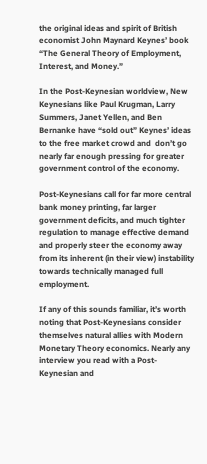the original ideas and spirit of British economist John Maynard Keynes’ book “The General Theory of Employment, Interest, and Money.”

In the Post-Keynesian worldview, New Keynesians like Paul Krugman, Larry Summers, Janet Yellen, and Ben Bernanke have “sold out” Keynes’ ideas to the free market crowd and  don’t go nearly far enough pressing for greater government control of the economy.

Post-Keynesians call for far more central bank money printing, far larger government deficits, and much tighter regulation to manage effective demand and properly steer the economy away from its inherent (in their view) instability towards technically managed full employment.

If any of this sounds familiar, it’s worth noting that Post-Keynesians consider themselves natural allies with Modern Monetary Theory economics. Nearly any interview you read with a Post-Keynesian and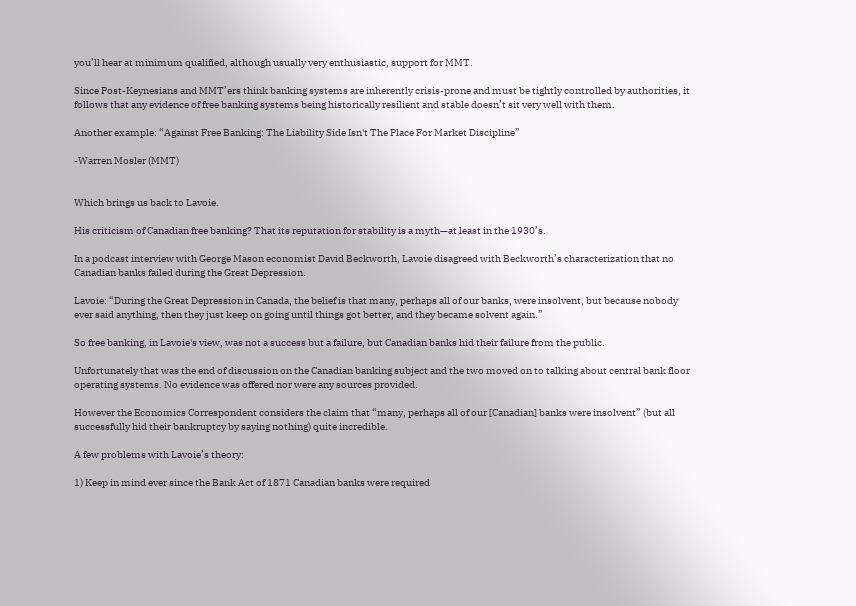you’ll hear at minimum qualified, although usually very enthusiastic, support for MMT.

Since Post-Keynesians and MMT’ers think banking systems are inherently crisis-prone and must be tightly controlled by authorities, it follows that any evidence of free banking systems being historically resilient and stable doesn’t sit very well with them.

Another example: “Against Free Banking: The Liability Side Isn't The Place For Market Discipline”

-Warren Mosler (MMT)


Which brings us back to Lavoie.

His criticism of Canadian free banking? That its reputation for stability is a myth—at least in the 1930’s.

In a podcast interview with George Mason economist David Beckworth, Lavoie disagreed with Beckworth’s characterization that no Canadian banks failed during the Great Depression.

Lavoie: “During the Great Depression in Canada, the belief is that many, perhaps all of our banks, were insolvent, but because nobody ever said anything, then they just keep on going until things got better, and they became solvent again.”

So free banking, in Lavoie's view, was not a success but a failure, but Canadian banks hid their failure from the public.

Unfortunately that was the end of discussion on the Canadian banking subject and the two moved on to talking about central bank floor operating systems. No evidence was offered nor were any sources provided.

However the Economics Correspondent considers the claim that “many, perhaps all of our [Canadian] banks were insolvent” (but all successfully hid their bankruptcy by saying nothing) quite incredible.

A few problems with Lavoie’s theory:

1) Keep in mind ever since the Bank Act of 1871 Canadian banks were required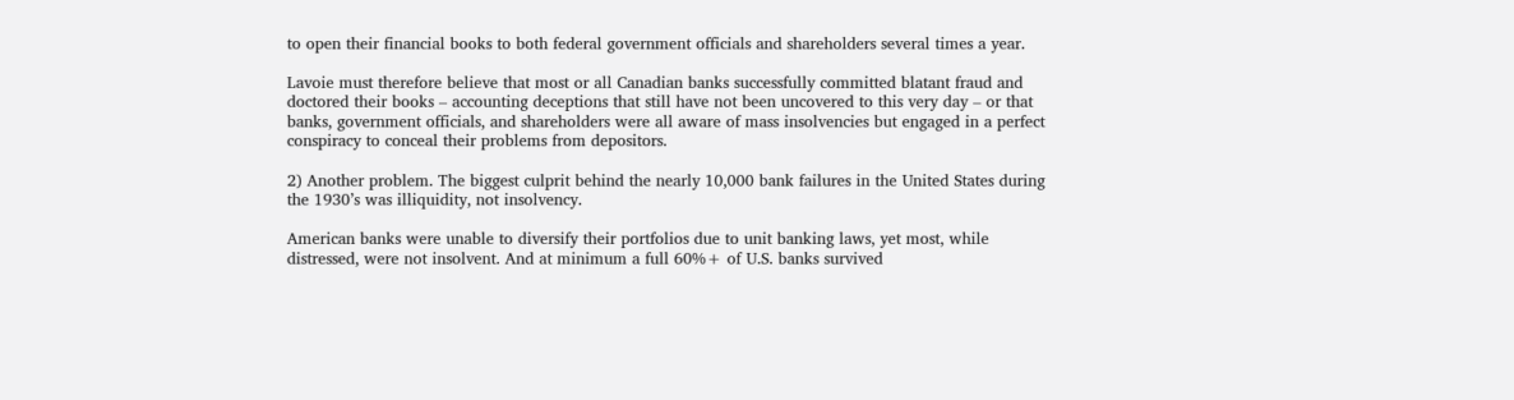to open their financial books to both federal government officials and shareholders several times a year.

Lavoie must therefore believe that most or all Canadian banks successfully committed blatant fraud and doctored their books – accounting deceptions that still have not been uncovered to this very day – or that banks, government officials, and shareholders were all aware of mass insolvencies but engaged in a perfect conspiracy to conceal their problems from depositors.

2) Another problem. The biggest culprit behind the nearly 10,000 bank failures in the United States during the 1930’s was illiquidity, not insolvency.

American banks were unable to diversify their portfolios due to unit banking laws, yet most, while distressed, were not insolvent. And at minimum a full 60%+ of U.S. banks survived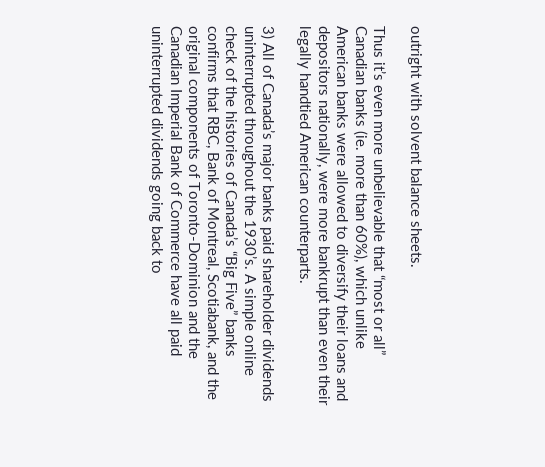outright with solvent balance sheets.

Thus it’s even more unbelievable that “most or all” Canadian banks (ie. more than 60%), which unlike American banks were allowed to diversify their loans and depositors nationally, were more bankrupt than even their legally handtied American counterparts.

3) All of Canada’s major banks paid shareholder dividends uninterrupted throughout the 1930’s. A simple online check of the histories of Canada’s “Big Five” banks confirms that RBC, Bank of Montreal, Scotiabank, and the original components of Toronto-Dominion and the Canadian Imperial Bank of Commerce have all paid uninterrupted dividends going back to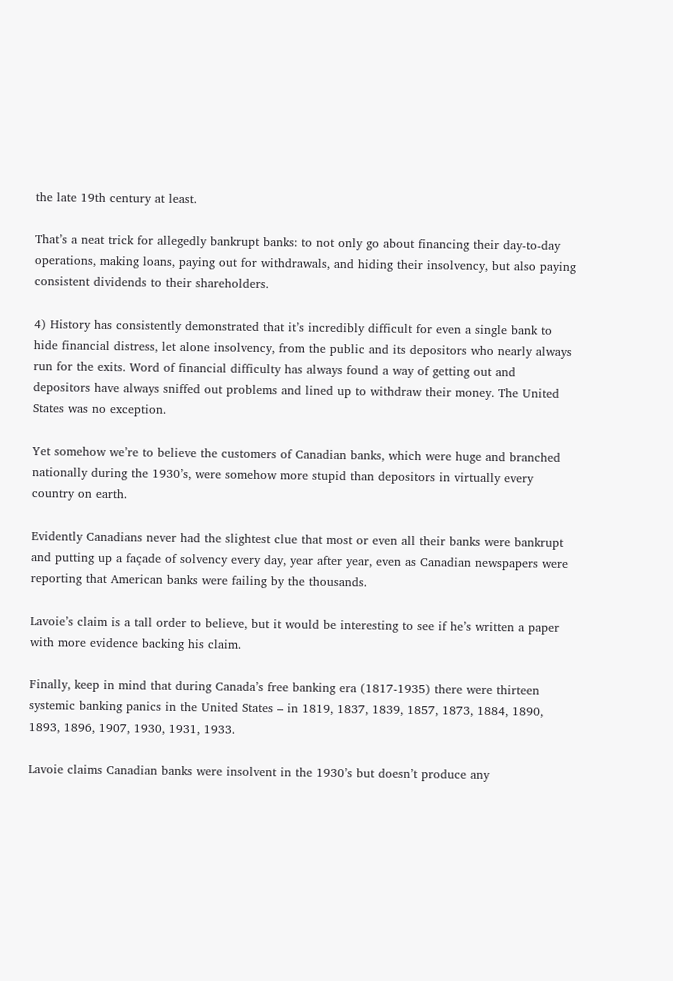the late 19th century at least.

That’s a neat trick for allegedly bankrupt banks: to not only go about financing their day-to-day operations, making loans, paying out for withdrawals, and hiding their insolvency, but also paying consistent dividends to their shareholders.

4) History has consistently demonstrated that it’s incredibly difficult for even a single bank to hide financial distress, let alone insolvency, from the public and its depositors who nearly always run for the exits. Word of financial difficulty has always found a way of getting out and depositors have always sniffed out problems and lined up to withdraw their money. The United States was no exception.

Yet somehow we’re to believe the customers of Canadian banks, which were huge and branched nationally during the 1930’s, were somehow more stupid than depositors in virtually every country on earth.

Evidently Canadians never had the slightest clue that most or even all their banks were bankrupt and putting up a façade of solvency every day, year after year, even as Canadian newspapers were reporting that American banks were failing by the thousands.

Lavoie’s claim is a tall order to believe, but it would be interesting to see if he’s written a paper with more evidence backing his claim.

Finally, keep in mind that during Canada’s free banking era (1817-1935) there were thirteen systemic banking panics in the United States – in 1819, 1837, 1839, 1857, 1873, 1884, 1890, 1893, 1896, 1907, 1930, 1931, 1933.

Lavoie claims Canadian banks were insolvent in the 1930’s but doesn’t produce any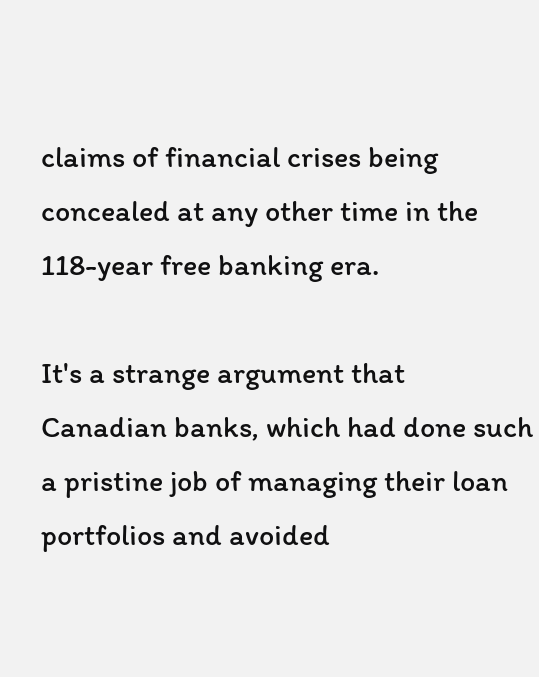claims of financial crises being concealed at any other time in the 118-year free banking era.

It's a strange argument that Canadian banks, which had done such a pristine job of managing their loan portfolios and avoided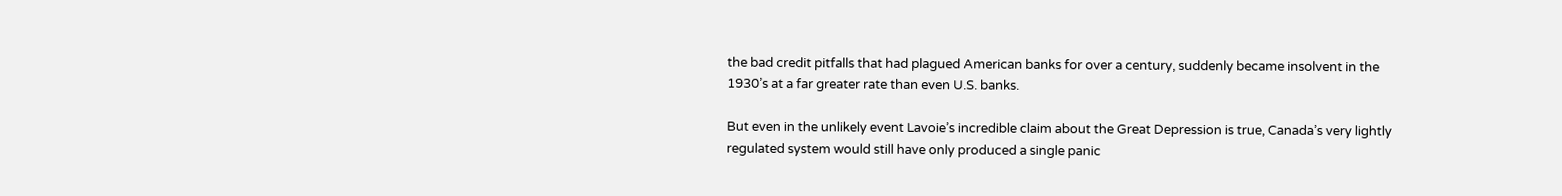the bad credit pitfalls that had plagued American banks for over a century, suddenly became insolvent in the 1930’s at a far greater rate than even U.S. banks.

But even in the unlikely event Lavoie’s incredible claim about the Great Depression is true, Canada’s very lightly regulated system would still have only produced a single panic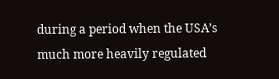during a period when the USA’s much more heavily regulated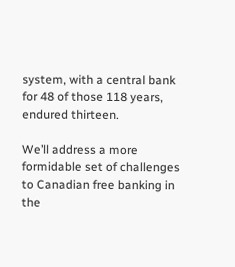system, with a central bank for 48 of those 118 years, endured thirteen.

We’ll address a more formidable set of challenges to Canadian free banking in the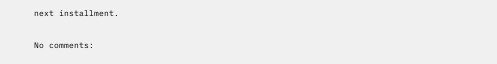next installment.

No comments: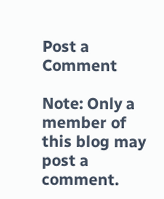Post a Comment

Note: Only a member of this blog may post a comment.